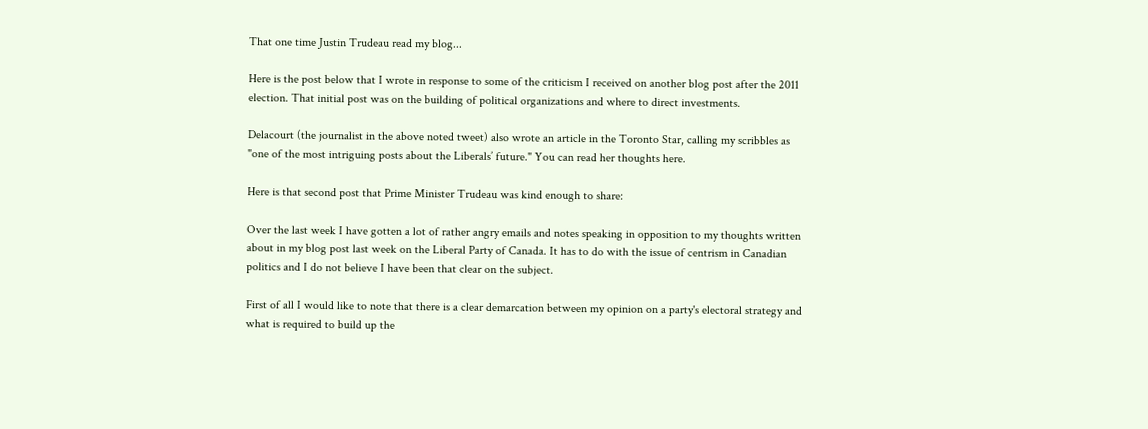That one time Justin Trudeau read my blog...

Here is the post below that I wrote in response to some of the criticism I received on another blog post after the 2011 election. That initial post was on the building of political organizations and where to direct investments.

Delacourt (the journalist in the above noted tweet) also wrote an article in the Toronto Star, calling my scribbles as "one of the most intriguing posts about the Liberals’ future." You can read her thoughts here.

Here is that second post that Prime Minister Trudeau was kind enough to share:

Over the last week I have gotten a lot of rather angry emails and notes speaking in opposition to my thoughts written about in my blog post last week on the Liberal Party of Canada. It has to do with the issue of centrism in Canadian politics and I do not believe I have been that clear on the subject.

First of all I would like to note that there is a clear demarcation between my opinion on a party's electoral strategy and what is required to build up the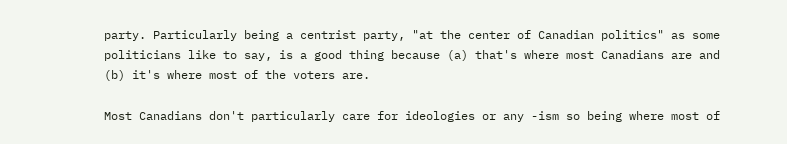party. Particularly being a centrist party, "at the center of Canadian politics" as some politicians like to say, is a good thing because (a) that's where most Canadians are and (b) it's where most of the voters are.

Most Canadians don't particularly care for ideologies or any -ism so being where most of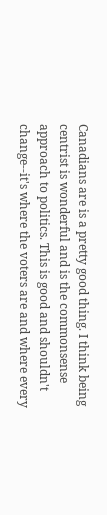Canadians are is a pretty good thing. I think being centrist is wonderful and is the commonsense approach to politics. This is good and shouldn't change--it's where the voters are and where every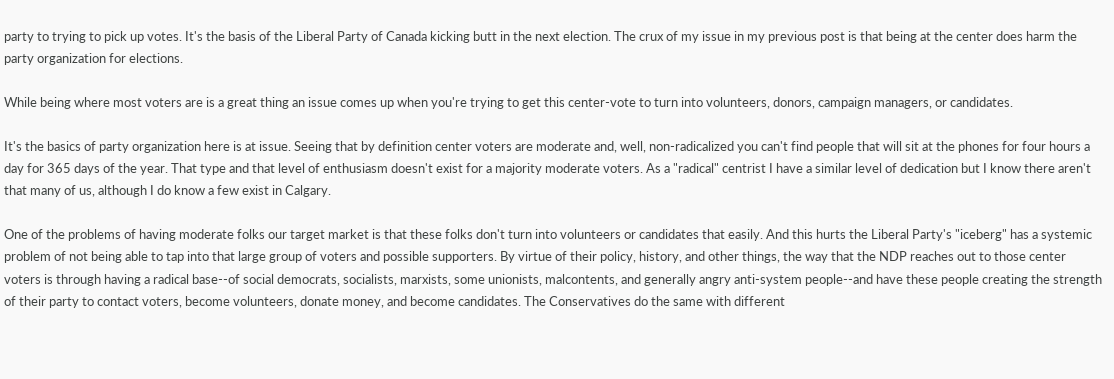party to trying to pick up votes. It's the basis of the Liberal Party of Canada kicking butt in the next election. The crux of my issue in my previous post is that being at the center does harm the party organization for elections.

While being where most voters are is a great thing an issue comes up when you're trying to get this center-vote to turn into volunteers, donors, campaign managers, or candidates.

It's the basics of party organization here is at issue. Seeing that by definition center voters are moderate and, well, non-radicalized you can't find people that will sit at the phones for four hours a day for 365 days of the year. That type and that level of enthusiasm doesn't exist for a majority moderate voters. As a "radical" centrist I have a similar level of dedication but I know there aren't that many of us, although I do know a few exist in Calgary.

One of the problems of having moderate folks our target market is that these folks don't turn into volunteers or candidates that easily. And this hurts the Liberal Party's "iceberg" has a systemic problem of not being able to tap into that large group of voters and possible supporters. By virtue of their policy, history, and other things, the way that the NDP reaches out to those center voters is through having a radical base--of social democrats, socialists, marxists, some unionists, malcontents, and generally angry anti-system people--and have these people creating the strength of their party to contact voters, become volunteers, donate money, and become candidates. The Conservatives do the same with different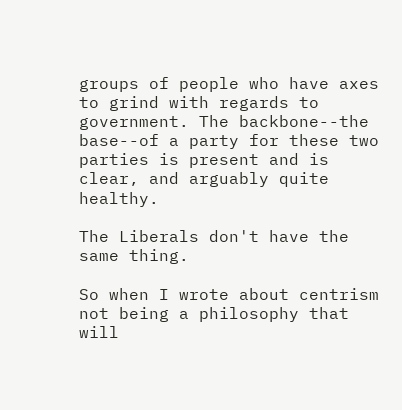groups of people who have axes to grind with regards to government. The backbone--the base--of a party for these two parties is present and is clear, and arguably quite healthy.

The Liberals don't have the same thing.

So when I wrote about centrism not being a philosophy that will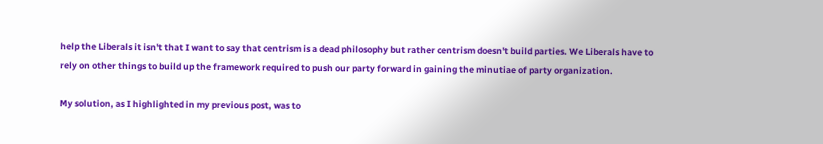help the Liberals it isn't that I want to say that centrism is a dead philosophy but rather centrism doesn't build parties. We Liberals have to rely on other things to build up the framework required to push our party forward in gaining the minutiae of party organization.

My solution, as I highlighted in my previous post, was to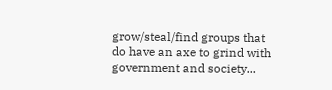grow/steal/find groups that do have an axe to grind with government and society...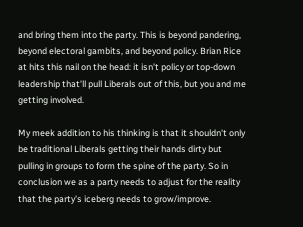and bring them into the party. This is beyond pandering, beyond electoral gambits, and beyond policy. Brian Rice at hits this nail on the head: it isn't policy or top-down leadership that'll pull Liberals out of this, but you and me getting involved.

My meek addition to his thinking is that it shouldn't only be traditional Liberals getting their hands dirty but pulling in groups to form the spine of the party. So in conclusion we as a party needs to adjust for the reality that the party's iceberg needs to grow/improve.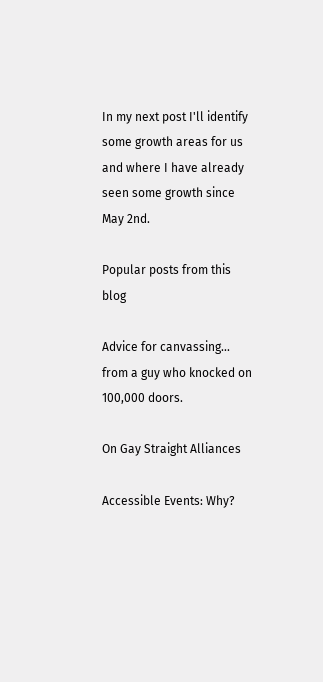In my next post I'll identify some growth areas for us and where I have already seen some growth since May 2nd.

Popular posts from this blog

Advice for canvassing... from a guy who knocked on 100,000 doors.

On Gay Straight Alliances

Accessible Events: Why?